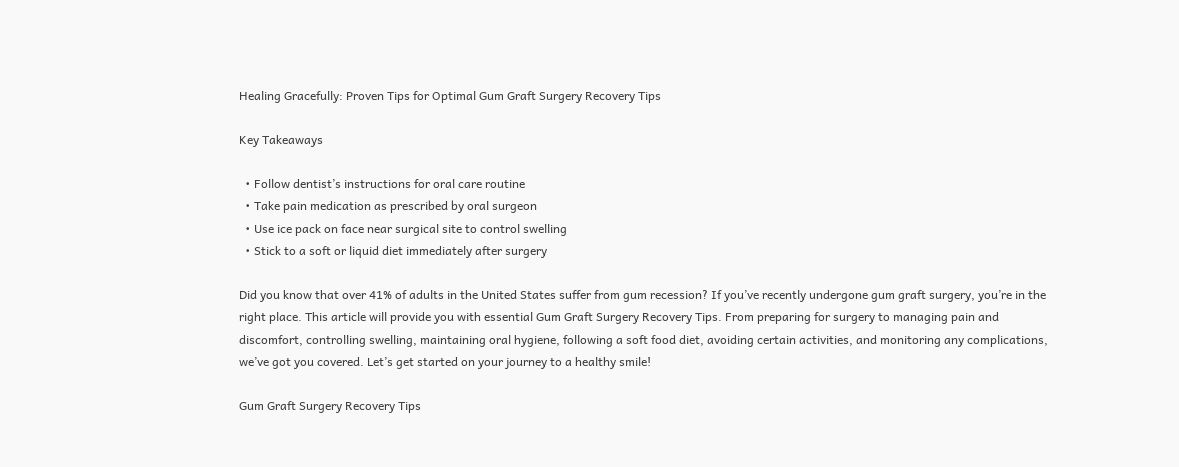Healing Gracefully: Proven Tips for Optimal Gum Graft Surgery Recovery Tips

Key Takeaways

  • Follow dentist’s instructions for oral care routine
  • Take pain medication as prescribed by oral surgeon
  • Use ice pack on face near surgical site to control swelling
  • Stick to a soft or liquid diet immediately after surgery

Did you know that over 41% of adults in the United States suffer from gum recession? If you’ve recently undergone gum graft surgery, you’re in the right place. This article will provide you with essential Gum Graft Surgery Recovery Tips. From preparing for surgery to managing pain and discomfort, controlling swelling, maintaining oral hygiene, following a soft food diet, avoiding certain activities, and monitoring any complications, we’ve got you covered. Let’s get started on your journey to a healthy smile!

Gum Graft Surgery Recovery Tips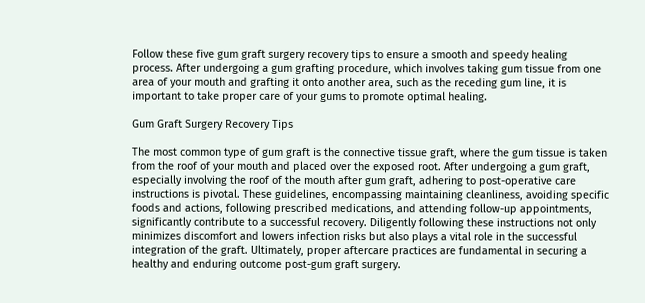Follow these five gum graft surgery recovery tips to ensure a smooth and speedy healing process. After undergoing a gum grafting procedure, which involves taking gum tissue from one area of your mouth and grafting it onto another area, such as the receding gum line, it is important to take proper care of your gums to promote optimal healing.

Gum Graft Surgery Recovery Tips

The most common type of gum graft is the connective tissue graft, where the gum tissue is taken from the roof of your mouth and placed over the exposed root. After undergoing a gum graft, especially involving the roof of the mouth after gum graft, adhering to post-operative care instructions is pivotal. These guidelines, encompassing maintaining cleanliness, avoiding specific foods and actions, following prescribed medications, and attending follow-up appointments, significantly contribute to a successful recovery. Diligently following these instructions not only minimizes discomfort and lowers infection risks but also plays a vital role in the successful integration of the graft. Ultimately, proper aftercare practices are fundamental in securing a healthy and enduring outcome post-gum graft surgery.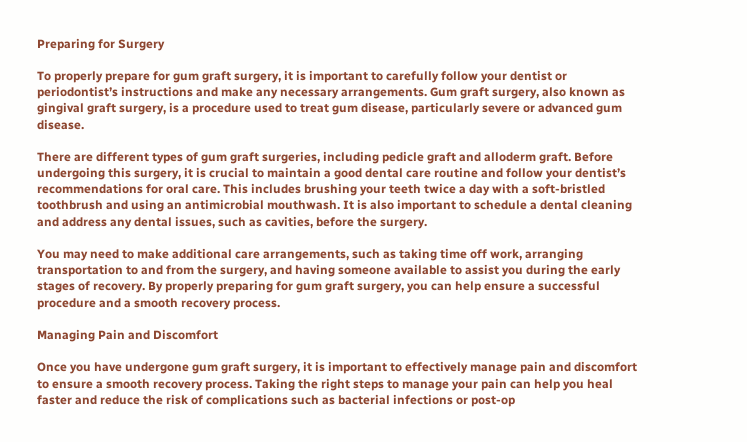Preparing for Surgery

To properly prepare for gum graft surgery, it is important to carefully follow your dentist or periodontist’s instructions and make any necessary arrangements. Gum graft surgery, also known as gingival graft surgery, is a procedure used to treat gum disease, particularly severe or advanced gum disease.

There are different types of gum graft surgeries, including pedicle graft and alloderm graft. Before undergoing this surgery, it is crucial to maintain a good dental care routine and follow your dentist’s recommendations for oral care. This includes brushing your teeth twice a day with a soft-bristled toothbrush and using an antimicrobial mouthwash. It is also important to schedule a dental cleaning and address any dental issues, such as cavities, before the surgery.

You may need to make additional care arrangements, such as taking time off work, arranging transportation to and from the surgery, and having someone available to assist you during the early stages of recovery. By properly preparing for gum graft surgery, you can help ensure a successful procedure and a smooth recovery process.

Managing Pain and Discomfort

Once you have undergone gum graft surgery, it is important to effectively manage pain and discomfort to ensure a smooth recovery process. Taking the right steps to manage your pain can help you heal faster and reduce the risk of complications such as bacterial infections or post-op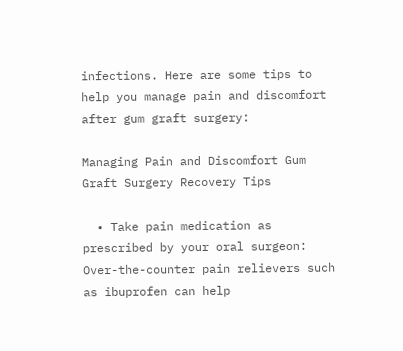infections. Here are some tips to help you manage pain and discomfort after gum graft surgery:

Managing Pain and Discomfort Gum Graft Surgery Recovery Tips

  • Take pain medication as prescribed by your oral surgeon: Over-the-counter pain relievers such as ibuprofen can help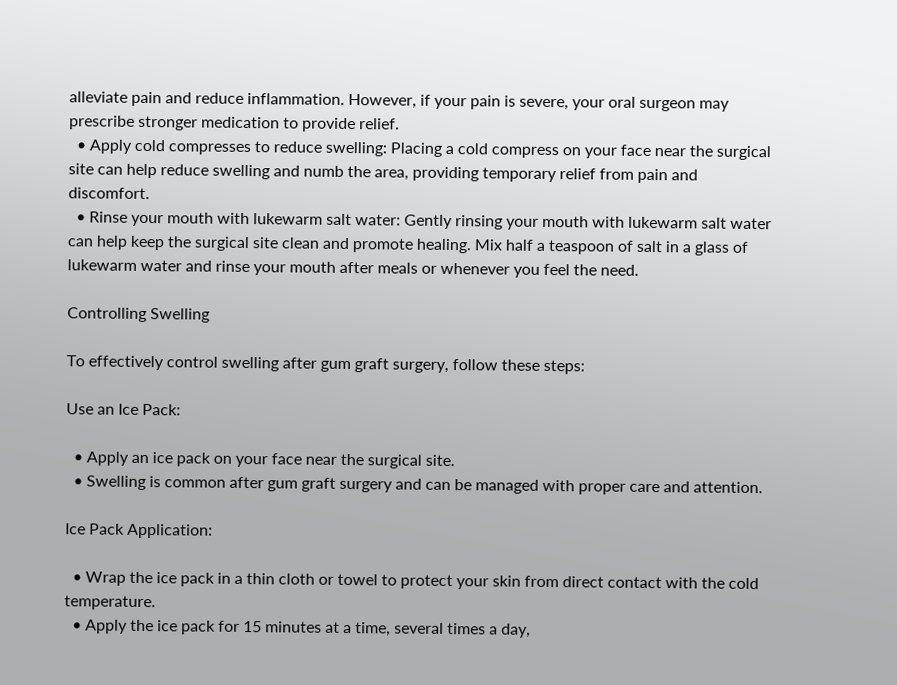alleviate pain and reduce inflammation. However, if your pain is severe, your oral surgeon may prescribe stronger medication to provide relief.
  • Apply cold compresses to reduce swelling: Placing a cold compress on your face near the surgical site can help reduce swelling and numb the area, providing temporary relief from pain and discomfort.
  • Rinse your mouth with lukewarm salt water: Gently rinsing your mouth with lukewarm salt water can help keep the surgical site clean and promote healing. Mix half a teaspoon of salt in a glass of lukewarm water and rinse your mouth after meals or whenever you feel the need.

Controlling Swelling

To effectively control swelling after gum graft surgery, follow these steps:

Use an Ice Pack:

  • Apply an ice pack on your face near the surgical site.
  • Swelling is common after gum graft surgery and can be managed with proper care and attention.

Ice Pack Application:

  • Wrap the ice pack in a thin cloth or towel to protect your skin from direct contact with the cold temperature.
  • Apply the ice pack for 15 minutes at a time, several times a day,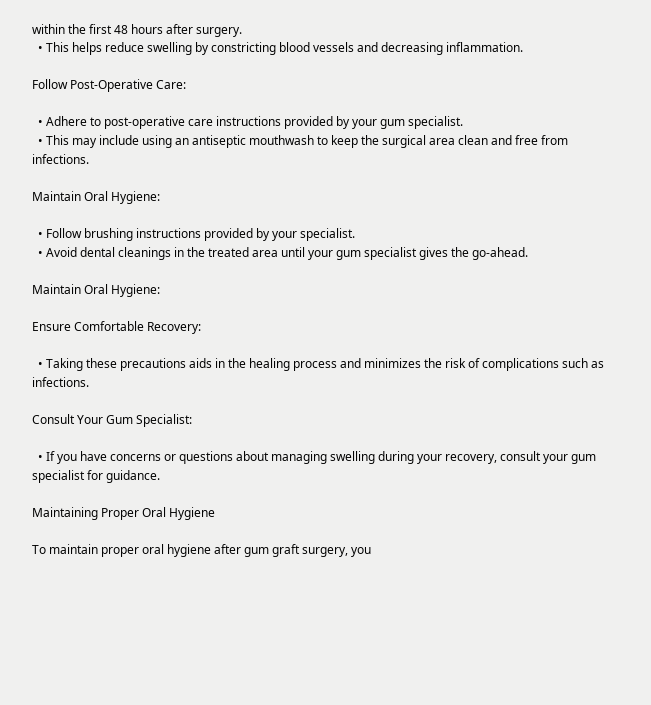within the first 48 hours after surgery.
  • This helps reduce swelling by constricting blood vessels and decreasing inflammation.

Follow Post-Operative Care:

  • Adhere to post-operative care instructions provided by your gum specialist.
  • This may include using an antiseptic mouthwash to keep the surgical area clean and free from infections.

Maintain Oral Hygiene:

  • Follow brushing instructions provided by your specialist.
  • Avoid dental cleanings in the treated area until your gum specialist gives the go-ahead.

Maintain Oral Hygiene:

Ensure Comfortable Recovery:

  • Taking these precautions aids in the healing process and minimizes the risk of complications such as infections.

Consult Your Gum Specialist:

  • If you have concerns or questions about managing swelling during your recovery, consult your gum specialist for guidance.

Maintaining Proper Oral Hygiene

To maintain proper oral hygiene after gum graft surgery, you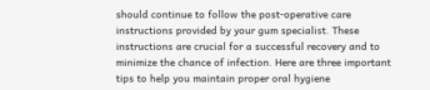should continue to follow the post-operative care instructions provided by your gum specialist. These instructions are crucial for a successful recovery and to minimize the chance of infection. Here are three important tips to help you maintain proper oral hygiene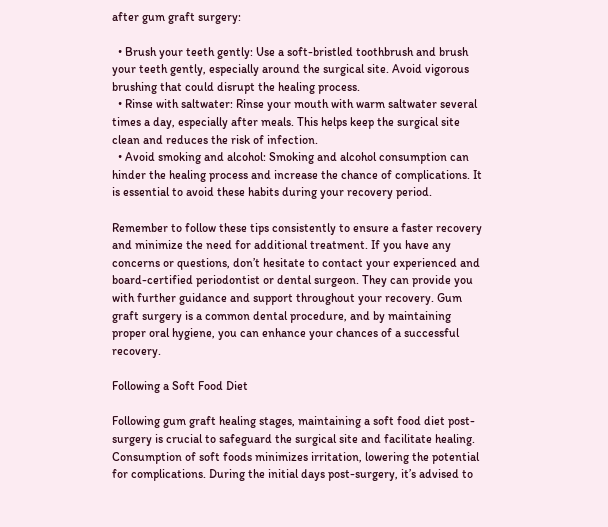after gum graft surgery:

  • Brush your teeth gently: Use a soft-bristled toothbrush and brush your teeth gently, especially around the surgical site. Avoid vigorous brushing that could disrupt the healing process.
  • Rinse with saltwater: Rinse your mouth with warm saltwater several times a day, especially after meals. This helps keep the surgical site clean and reduces the risk of infection.
  • Avoid smoking and alcohol: Smoking and alcohol consumption can hinder the healing process and increase the chance of complications. It is essential to avoid these habits during your recovery period.

Remember to follow these tips consistently to ensure a faster recovery and minimize the need for additional treatment. If you have any concerns or questions, don’t hesitate to contact your experienced and board-certified periodontist or dental surgeon. They can provide you with further guidance and support throughout your recovery. Gum graft surgery is a common dental procedure, and by maintaining proper oral hygiene, you can enhance your chances of a successful recovery.

Following a Soft Food Diet

Following gum graft healing stages, maintaining a soft food diet post-surgery is crucial to safeguard the surgical site and facilitate healing. Consumption of soft foods minimizes irritation, lowering the potential for complications. During the initial days post-surgery, it’s advised to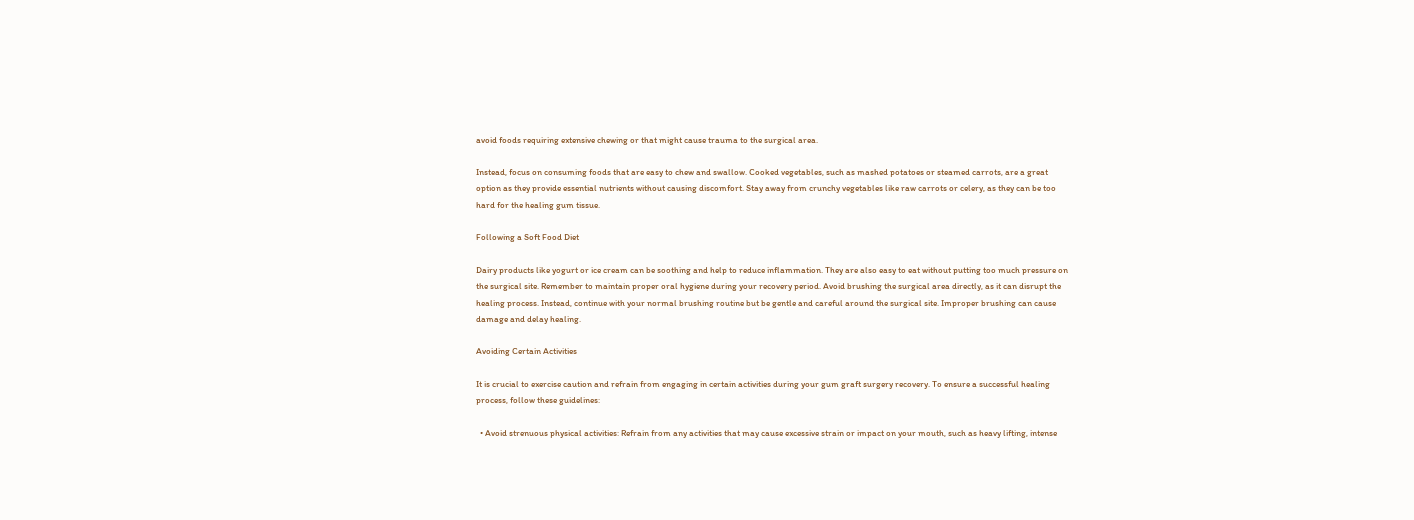avoid foods requiring extensive chewing or that might cause trauma to the surgical area.

Instead, focus on consuming foods that are easy to chew and swallow. Cooked vegetables, such as mashed potatoes or steamed carrots, are a great option as they provide essential nutrients without causing discomfort. Stay away from crunchy vegetables like raw carrots or celery, as they can be too hard for the healing gum tissue.

Following a Soft Food Diet

Dairy products like yogurt or ice cream can be soothing and help to reduce inflammation. They are also easy to eat without putting too much pressure on the surgical site. Remember to maintain proper oral hygiene during your recovery period. Avoid brushing the surgical area directly, as it can disrupt the healing process. Instead, continue with your normal brushing routine but be gentle and careful around the surgical site. Improper brushing can cause damage and delay healing.

Avoiding Certain Activities

It is crucial to exercise caution and refrain from engaging in certain activities during your gum graft surgery recovery. To ensure a successful healing process, follow these guidelines:

  • Avoid strenuous physical activities: Refrain from any activities that may cause excessive strain or impact on your mouth, such as heavy lifting, intense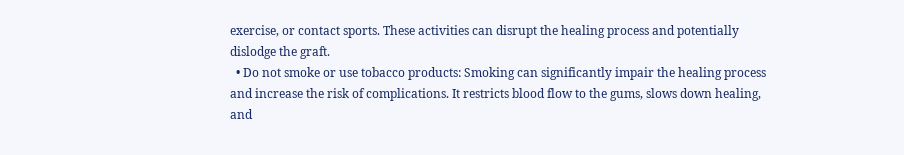exercise, or contact sports. These activities can disrupt the healing process and potentially dislodge the graft.
  • Do not smoke or use tobacco products: Smoking can significantly impair the healing process and increase the risk of complications. It restricts blood flow to the gums, slows down healing, and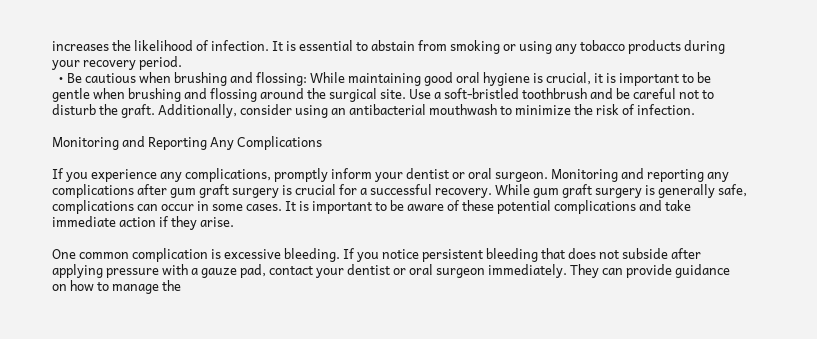increases the likelihood of infection. It is essential to abstain from smoking or using any tobacco products during your recovery period.
  • Be cautious when brushing and flossing: While maintaining good oral hygiene is crucial, it is important to be gentle when brushing and flossing around the surgical site. Use a soft-bristled toothbrush and be careful not to disturb the graft. Additionally, consider using an antibacterial mouthwash to minimize the risk of infection.

Monitoring and Reporting Any Complications

If you experience any complications, promptly inform your dentist or oral surgeon. Monitoring and reporting any complications after gum graft surgery is crucial for a successful recovery. While gum graft surgery is generally safe, complications can occur in some cases. It is important to be aware of these potential complications and take immediate action if they arise.

One common complication is excessive bleeding. If you notice persistent bleeding that does not subside after applying pressure with a gauze pad, contact your dentist or oral surgeon immediately. They can provide guidance on how to manage the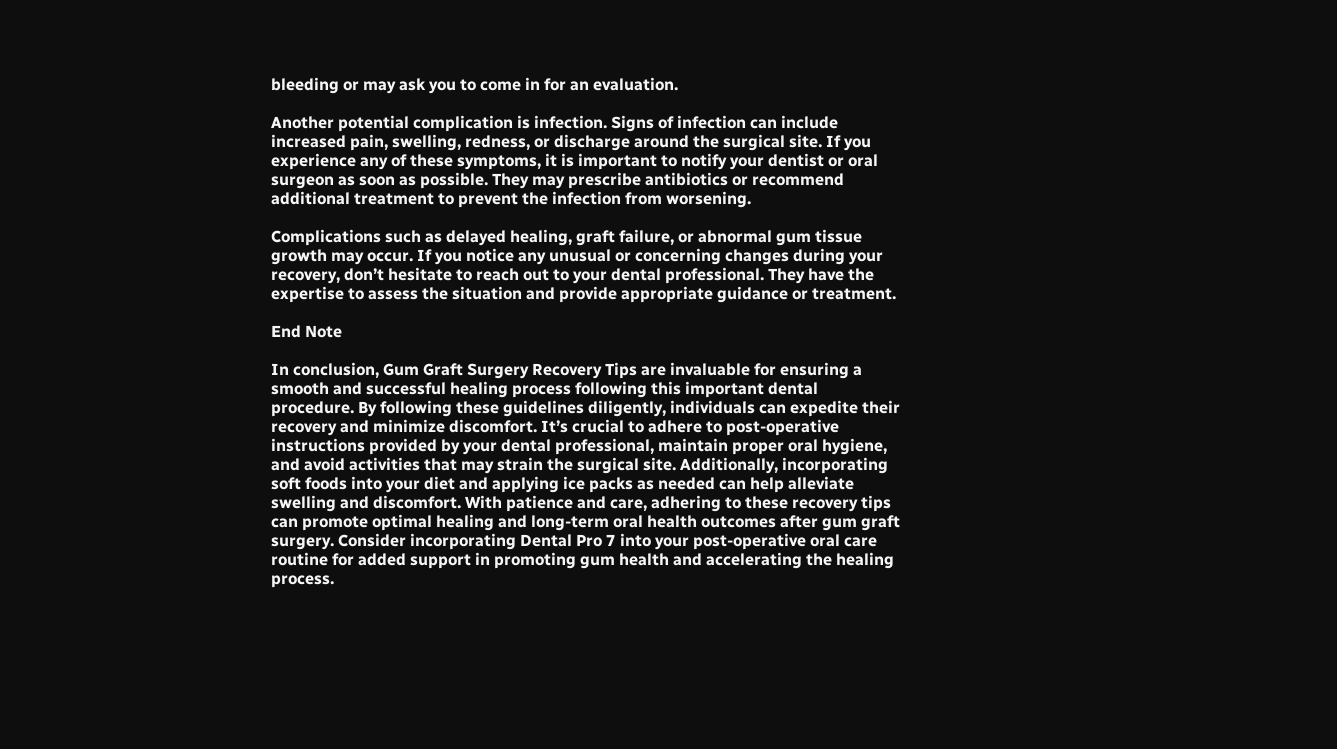bleeding or may ask you to come in for an evaluation.

Another potential complication is infection. Signs of infection can include increased pain, swelling, redness, or discharge around the surgical site. If you experience any of these symptoms, it is important to notify your dentist or oral surgeon as soon as possible. They may prescribe antibiotics or recommend additional treatment to prevent the infection from worsening.

Complications such as delayed healing, graft failure, or abnormal gum tissue growth may occur. If you notice any unusual or concerning changes during your recovery, don’t hesitate to reach out to your dental professional. They have the expertise to assess the situation and provide appropriate guidance or treatment.

End Note

In conclusion, Gum Graft Surgery Recovery Tips are invaluable for ensuring a smooth and successful healing process following this important dental procedure. By following these guidelines diligently, individuals can expedite their recovery and minimize discomfort. It’s crucial to adhere to post-operative instructions provided by your dental professional, maintain proper oral hygiene, and avoid activities that may strain the surgical site. Additionally, incorporating soft foods into your diet and applying ice packs as needed can help alleviate swelling and discomfort. With patience and care, adhering to these recovery tips can promote optimal healing and long-term oral health outcomes after gum graft surgery. Consider incorporating Dental Pro 7 into your post-operative oral care routine for added support in promoting gum health and accelerating the healing process.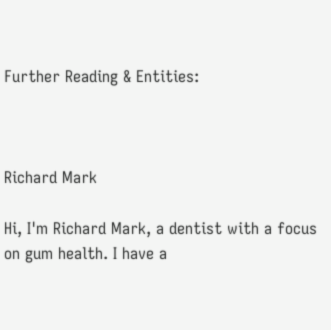Further Reading & Entities:



Richard Mark

Hi, I'm Richard Mark, a dentist with a focus on gum health. I have a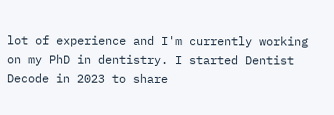lot of experience and I'm currently working on my PhD in dentistry. I started Dentist Decode in 2023 to share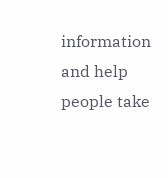information and help people take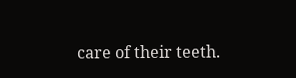care of their teeth.